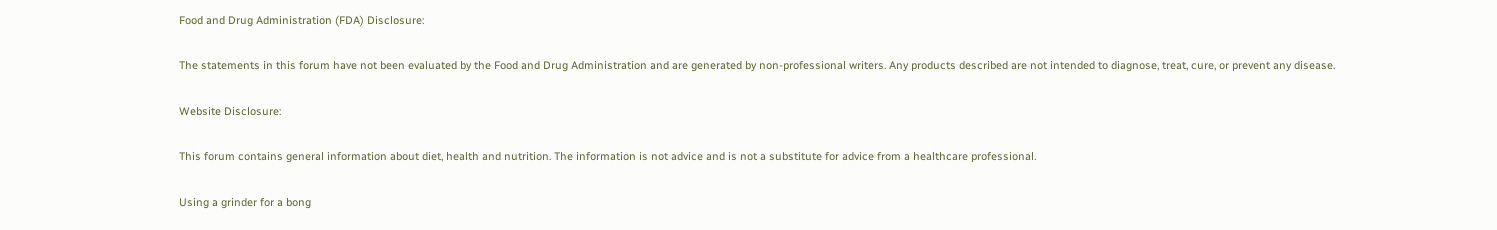Food and Drug Administration (FDA) Disclosure:

The statements in this forum have not been evaluated by the Food and Drug Administration and are generated by non-professional writers. Any products described are not intended to diagnose, treat, cure, or prevent any disease.

Website Disclosure:

This forum contains general information about diet, health and nutrition. The information is not advice and is not a substitute for advice from a healthcare professional.

Using a grinder for a bong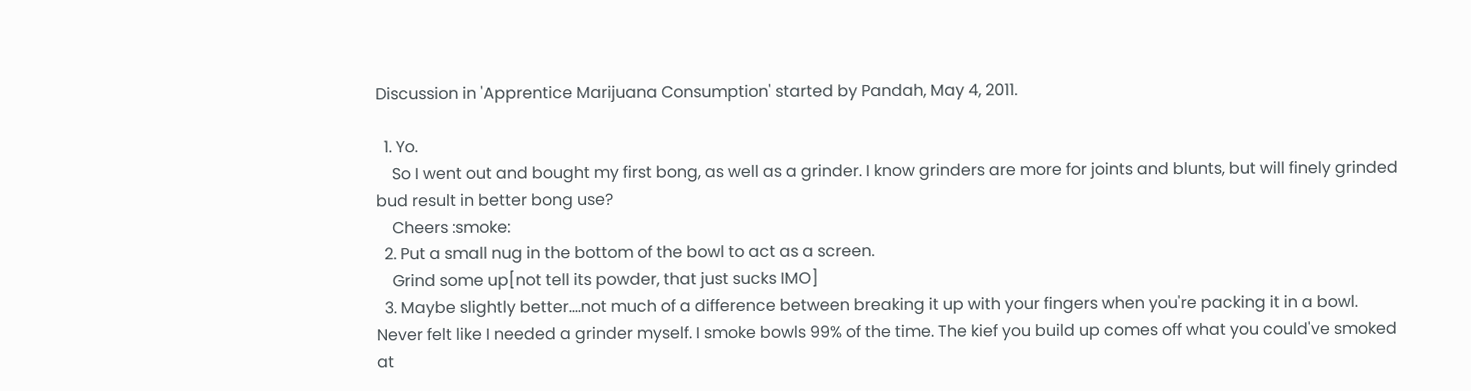Discussion in 'Apprentice Marijuana Consumption' started by Pandah, May 4, 2011.

  1. Yo.
    So I went out and bought my first bong, as well as a grinder. I know grinders are more for joints and blunts, but will finely grinded bud result in better bong use?
    Cheers :smoke:
  2. Put a small nug in the bottom of the bowl to act as a screen.
    Grind some up[not tell its powder, that just sucks IMO]
  3. Maybe slightly better....not much of a difference between breaking it up with your fingers when you're packing it in a bowl. Never felt like I needed a grinder myself. I smoke bowls 99% of the time. The kief you build up comes off what you could've smoked at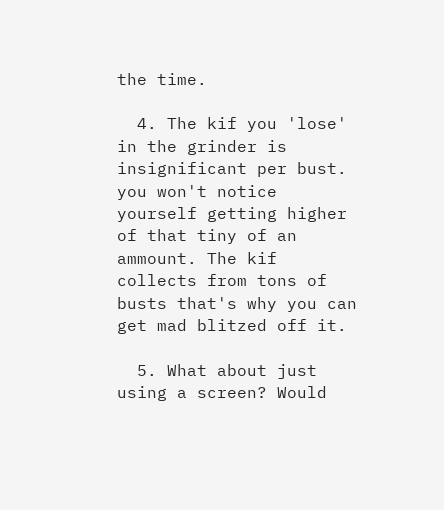the time.

  4. The kif you 'lose' in the grinder is insignificant per bust. you won't notice yourself getting higher of that tiny of an ammount. The kif collects from tons of busts that's why you can get mad blitzed off it.

  5. What about just using a screen? Would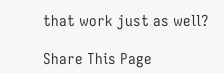that work just as well?

Share This Page